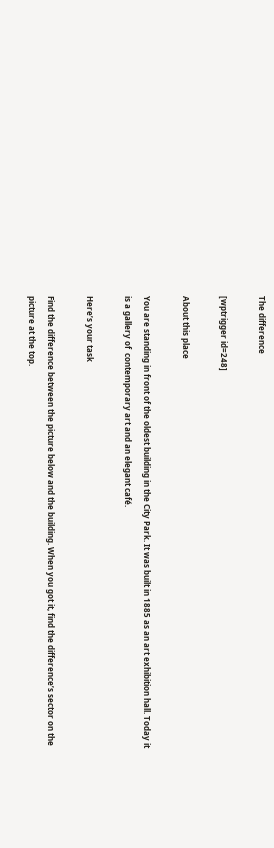The difference

[wptrigger id=248]

About this place

You are standing in front of the oldest building in the City Park. It was built in 1885 as an art exhibition hall. Today it is a gallery of  contemporary art and an elegant café.

Here’s your task

Find the difference between the picture below and the building. When you got it, find the difference’s sector on the picture at the top.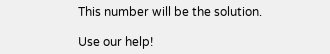This number will be the solution.

Use our help!